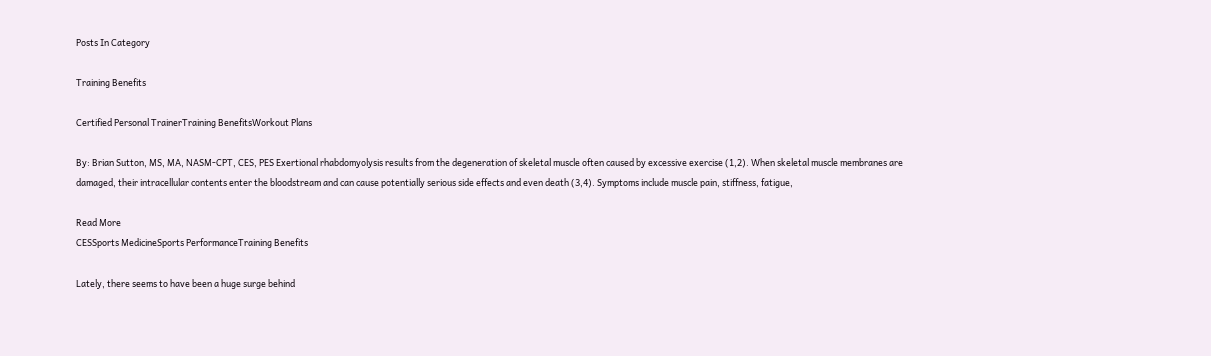Posts In Category

Training Benefits

Certified Personal TrainerTraining BenefitsWorkout Plans

By: Brian Sutton, MS, MA, NASM-CPT, CES, PES Exertional rhabdomyolysis results from the degeneration of skeletal muscle often caused by excessive exercise (1,2). When skeletal muscle membranes are damaged, their intracellular contents enter the bloodstream and can cause potentially serious side effects and even death (3,4). Symptoms include muscle pain, stiffness, fatigue,

Read More
CESSports MedicineSports PerformanceTraining Benefits

Lately, there seems to have been a huge surge behind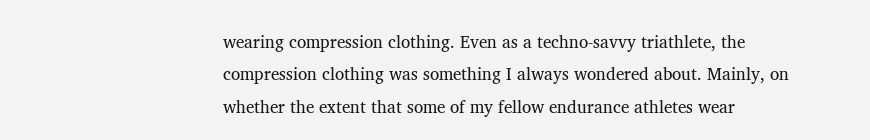wearing compression clothing. Even as a techno-savvy triathlete, the compression clothing was something I always wondered about. Mainly, on whether the extent that some of my fellow endurance athletes wear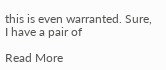this is even warranted. Sure, I have a pair of

Read More